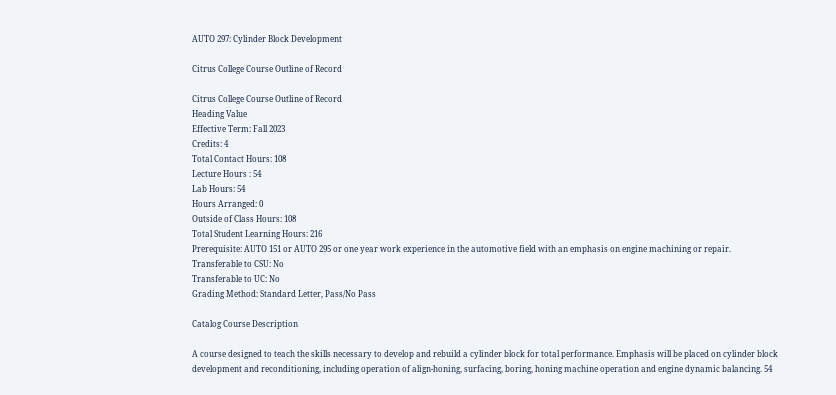AUTO 297: Cylinder Block Development

Citrus College Course Outline of Record

Citrus College Course Outline of Record
Heading Value
Effective Term: Fall 2023
Credits: 4
Total Contact Hours: 108
Lecture Hours : 54
Lab Hours: 54
Hours Arranged: 0
Outside of Class Hours: 108
Total Student Learning Hours: 216
Prerequisite: AUTO 151 or AUTO 295 or one year work experience in the automotive field with an emphasis on engine machining or repair.
Transferable to CSU: No
Transferable to UC: No
Grading Method: Standard Letter, Pass/No Pass

Catalog Course Description

A course designed to teach the skills necessary to develop and rebuild a cylinder block for total performance. Emphasis will be placed on cylinder block development and reconditioning, including operation of align-honing, surfacing, boring, honing machine operation and engine dynamic balancing. 54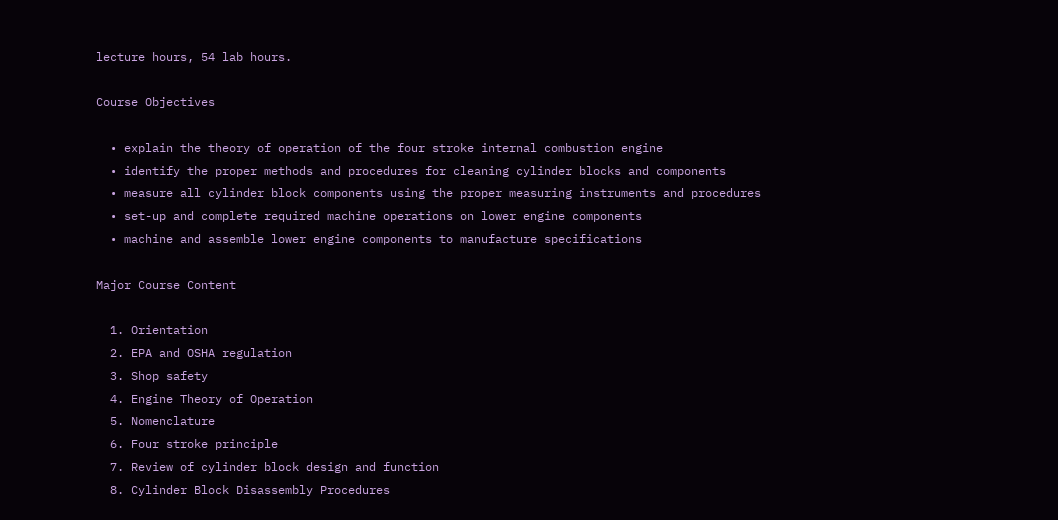lecture hours, 54 lab hours.

Course Objectives

  • explain the theory of operation of the four stroke internal combustion engine
  • identify the proper methods and procedures for cleaning cylinder blocks and components
  • measure all cylinder block components using the proper measuring instruments and procedures
  • set-up and complete required machine operations on lower engine components
  • machine and assemble lower engine components to manufacture specifications

Major Course Content

  1. Orientation
  2. EPA and OSHA regulation
  3. Shop safety
  4. Engine Theory of Operation
  5. Nomenclature
  6. Four stroke principle
  7. Review of cylinder block design and function
  8. Cylinder Block Disassembly Procedures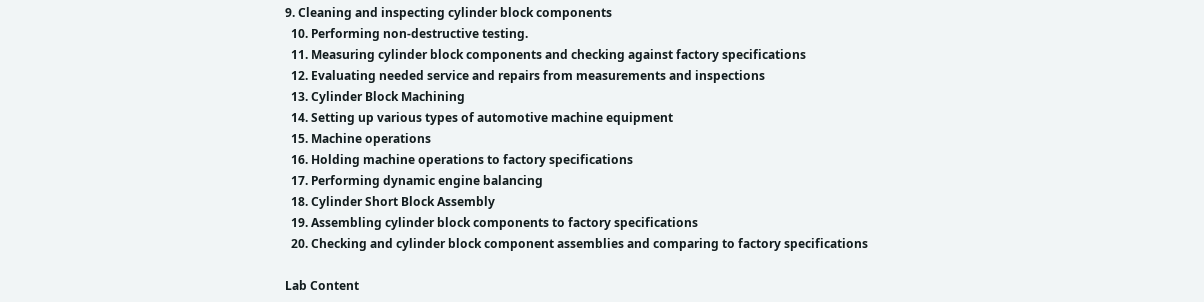9. Cleaning and inspecting cylinder block components
  10. Performing non-destructive testing.
  11. Measuring cylinder block components and checking against factory specifications
  12. Evaluating needed service and repairs from measurements and inspections
  13. Cylinder Block Machining
  14. Setting up various types of automotive machine equipment
  15. Machine operations
  16. Holding machine operations to factory specifications
  17. Performing dynamic engine balancing
  18. Cylinder Short Block Assembly
  19. Assembling cylinder block components to factory specifications
  20. Checking and cylinder block component assemblies and comparing to factory specifications

Lab Content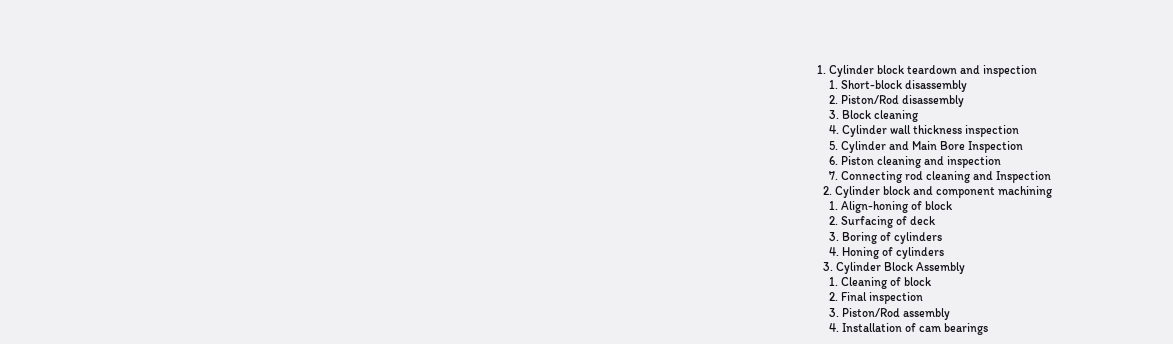1. Cylinder block teardown and inspection
    1. Short-block disassembly
    2. Piston/Rod disassembly
    3. Block cleaning
    4. Cylinder wall thickness inspection
    5. Cylinder and Main Bore Inspection
    6. Piston cleaning and inspection
    7. Connecting rod cleaning and Inspection
  2. Cylinder block and component machining
    1. Align-honing of block
    2. Surfacing of deck
    3. Boring of cylinders
    4. Honing of cylinders
  3. Cylinder Block Assembly
    1. Cleaning of block
    2. Final inspection
    3. Piston/Rod assembly
    4. Installation of cam bearings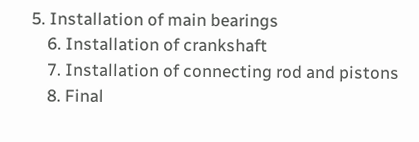5. Installation of main bearings
    6. Installation of crankshaft
    7. Installation of connecting rod and pistons
    8. Final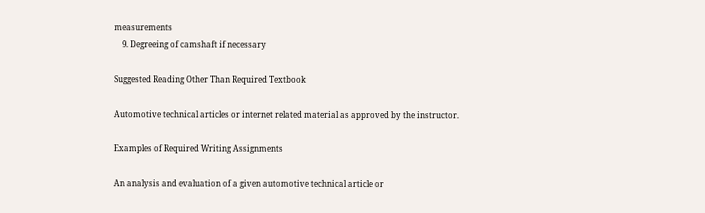measurements
    9. Degreeing of camshaft if necessary

Suggested Reading Other Than Required Textbook

Automotive technical articles or internet related material as approved by the instructor.

Examples of Required Writing Assignments

An analysis and evaluation of a given automotive technical article or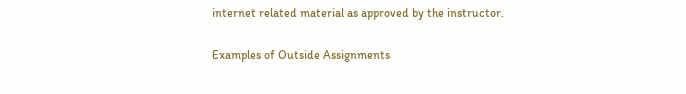internet related material as approved by the instructor.

Examples of Outside Assignments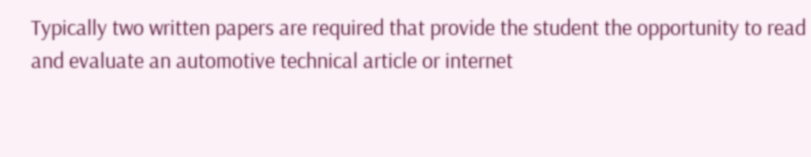Typically two written papers are required that provide the student the opportunity to read and evaluate an automotive technical article or internet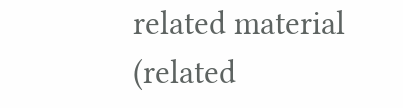related material (related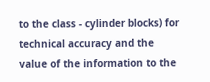to the class - cylinder blocks) for technical accuracy and the value of the information to the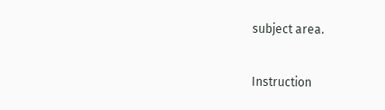subject area.

Instruction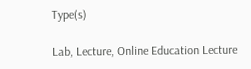Type(s)

Lab, Lecture, Online Education Lecture